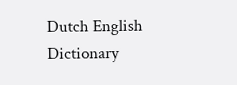Dutch English Dictionary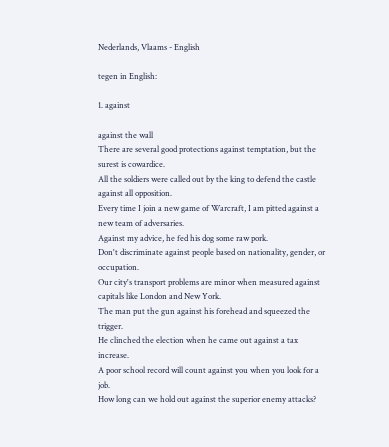Nederlands, Vlaams - English

tegen in English:

1. against

against the wall
There are several good protections against temptation, but the surest is cowardice.
All the soldiers were called out by the king to defend the castle against all opposition.
Every time I join a new game of Warcraft, I am pitted against a new team of adversaries.
Against my advice, he fed his dog some raw pork.
Don't discriminate against people based on nationality, gender, or occupation.
Our city's transport problems are minor when measured against capitals like London and New York.
The man put the gun against his forehead and squeezed the trigger.
He clinched the election when he came out against a tax increase.
A poor school record will count against you when you look for a job.
How long can we hold out against the superior enemy attacks?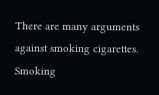There are many arguments against smoking cigarettes. Smoking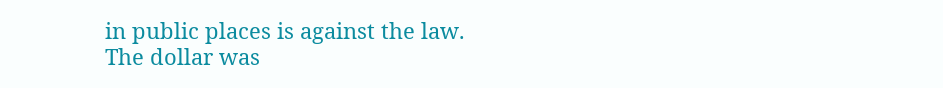in public places is against the law.
The dollar was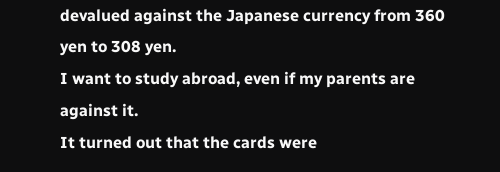devalued against the Japanese currency from 360 yen to 308 yen.
I want to study abroad, even if my parents are against it.
It turned out that the cards were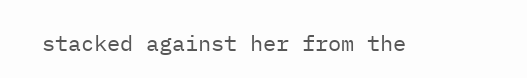stacked against her from the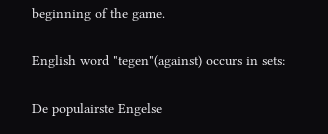beginning of the game.

English word "tegen"(against) occurs in sets:

De populairste Engelse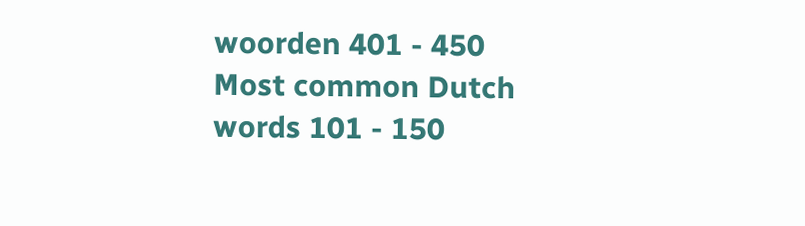woorden 401 - 450
Most common Dutch words 101 - 150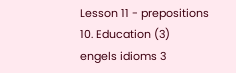Lesson 11 - prepositions
10. Education (3)
engels idioms 3